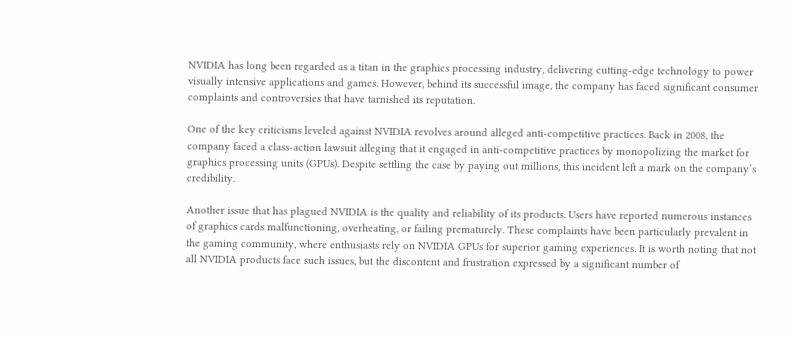NVIDIA has long been regarded as a titan in the graphics processing industry, delivering cutting-edge technology to power visually intensive applications and games. However, behind its successful image, the company has faced significant consumer complaints and controversies that have tarnished its reputation.

One of the key criticisms leveled against NVIDIA revolves around alleged anti-competitive practices. Back in 2008, the company faced a class-action lawsuit alleging that it engaged in anti-competitive practices by monopolizing the market for graphics processing units (GPUs). Despite settling the case by paying out millions, this incident left a mark on the company’s credibility.

Another issue that has plagued NVIDIA is the quality and reliability of its products. Users have reported numerous instances of graphics cards malfunctioning, overheating, or failing prematurely. These complaints have been particularly prevalent in the gaming community, where enthusiasts rely on NVIDIA GPUs for superior gaming experiences. It is worth noting that not all NVIDIA products face such issues, but the discontent and frustration expressed by a significant number of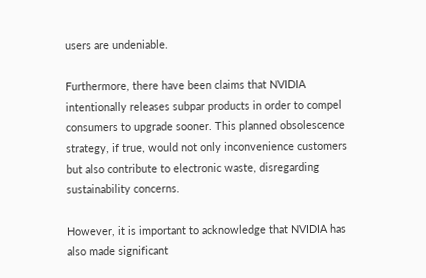users are undeniable.

Furthermore, there have been claims that NVIDIA intentionally releases subpar products in order to compel consumers to upgrade sooner. This planned obsolescence strategy, if true, would not only inconvenience customers but also contribute to electronic waste, disregarding sustainability concerns.

However, it is important to acknowledge that NVIDIA has also made significant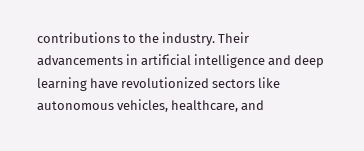contributions to the industry. Their advancements in artificial intelligence and deep learning have revolutionized sectors like autonomous vehicles, healthcare, and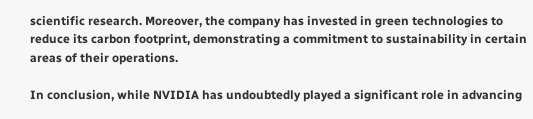scientific research. Moreover, the company has invested in green technologies to reduce its carbon footprint, demonstrating a commitment to sustainability in certain areas of their operations.

In conclusion, while NVIDIA has undoubtedly played a significant role in advancing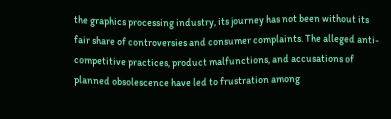the graphics processing industry, its journey has not been without its fair share of controversies and consumer complaints. The alleged anti-competitive practices, product malfunctions, and accusations of planned obsolescence have led to frustration among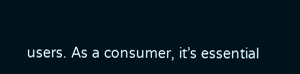users. As a consumer, it’s essential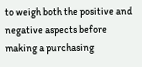to weigh both the positive and negative aspects before making a purchasing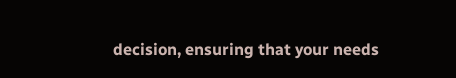decision, ensuring that your needs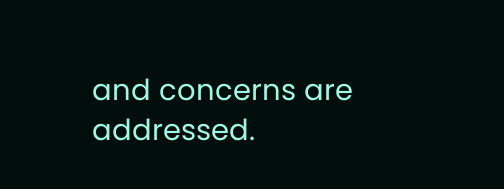and concerns are addressed.